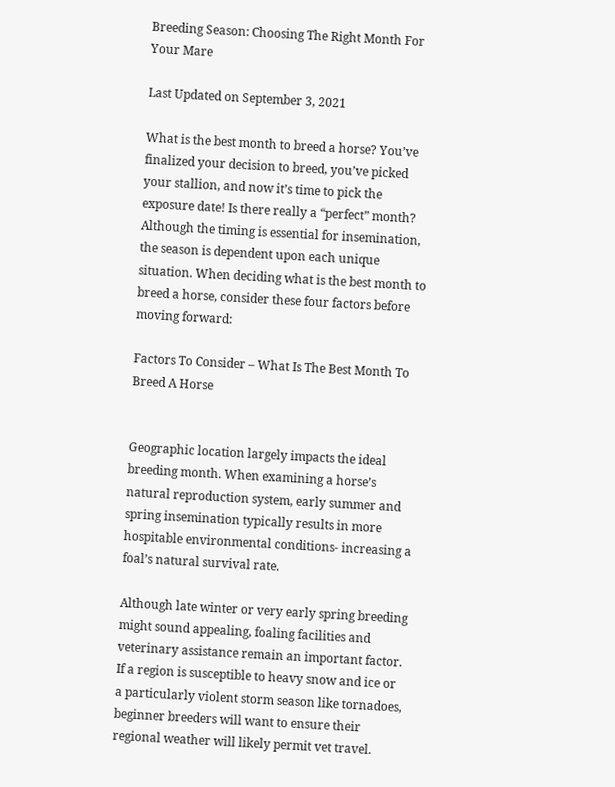Breeding Season: Choosing The Right Month For Your Mare

Last Updated on September 3, 2021

What is the best month to breed a horse? You’ve finalized your decision to breed, you’ve picked your stallion, and now it’s time to pick the exposure date! Is there really a “perfect” month? Although the timing is essential for insemination, the season is dependent upon each unique situation. When deciding what is the best month to breed a horse, consider these four factors before moving forward:

Factors To Consider – What Is The Best Month To Breed A Horse


Geographic location largely impacts the ideal breeding month. When examining a horse’s natural reproduction system, early summer and spring insemination typically results in more hospitable environmental conditions- increasing a foal’s natural survival rate.

Although late winter or very early spring breeding might sound appealing, foaling facilities and veterinary assistance remain an important factor. If a region is susceptible to heavy snow and ice or a particularly violent storm season like tornadoes, beginner breeders will want to ensure their regional weather will likely permit vet travel.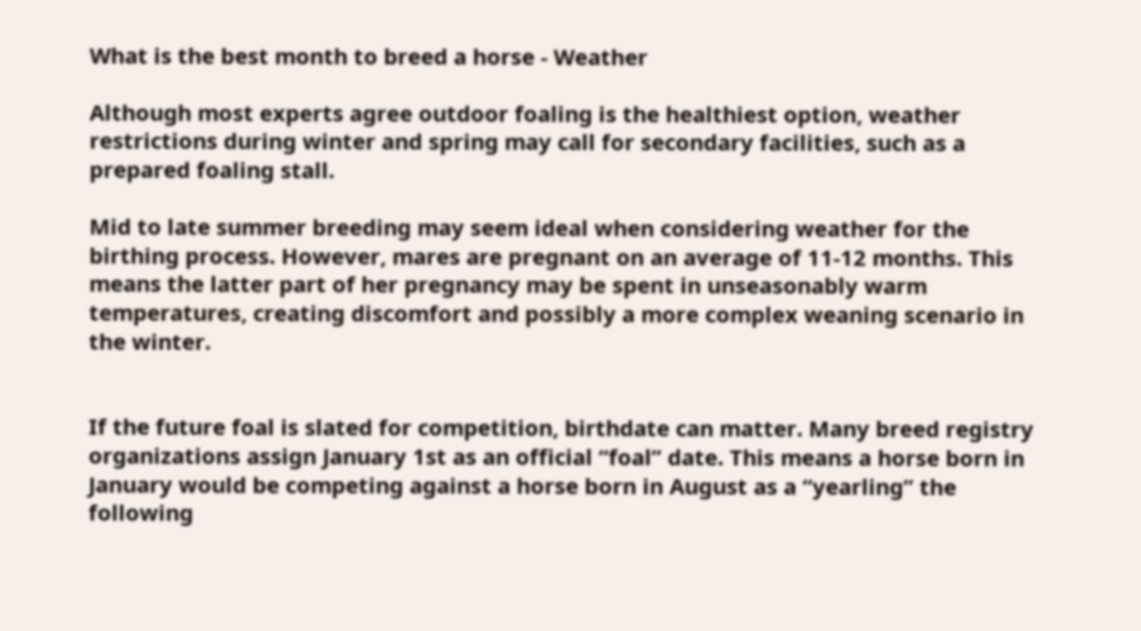What is the best month to breed a horse - Weather

Although most experts agree outdoor foaling is the healthiest option, weather restrictions during winter and spring may call for secondary facilities, such as a prepared foaling stall.

Mid to late summer breeding may seem ideal when considering weather for the birthing process. However, mares are pregnant on an average of 11-12 months. This means the latter part of her pregnancy may be spent in unseasonably warm temperatures, creating discomfort and possibly a more complex weaning scenario in the winter.


If the future foal is slated for competition, birthdate can matter. Many breed registry organizations assign January 1st as an official “foal” date. This means a horse born in January would be competing against a horse born in August as a “yearling” the following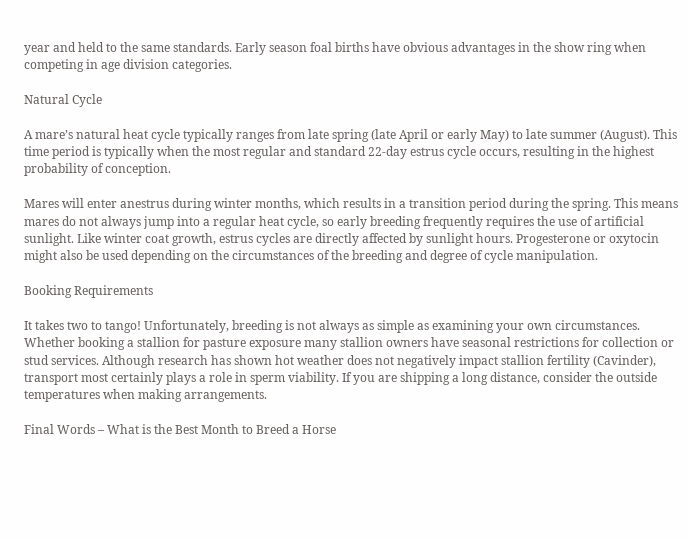year and held to the same standards. Early season foal births have obvious advantages in the show ring when competing in age division categories.

Natural Cycle

A mare’s natural heat cycle typically ranges from late spring (late April or early May) to late summer (August). This time period is typically when the most regular and standard 22-day estrus cycle occurs, resulting in the highest probability of conception.

Mares will enter anestrus during winter months, which results in a transition period during the spring. This means mares do not always jump into a regular heat cycle, so early breeding frequently requires the use of artificial sunlight. Like winter coat growth, estrus cycles are directly affected by sunlight hours. Progesterone or oxytocin might also be used depending on the circumstances of the breeding and degree of cycle manipulation.

Booking Requirements

It takes two to tango! Unfortunately, breeding is not always as simple as examining your own circumstances. Whether booking a stallion for pasture exposure many stallion owners have seasonal restrictions for collection or stud services. Although research has shown hot weather does not negatively impact stallion fertility (Cavinder), transport most certainly plays a role in sperm viability. If you are shipping a long distance, consider the outside temperatures when making arrangements.

Final Words – What is the Best Month to Breed a Horse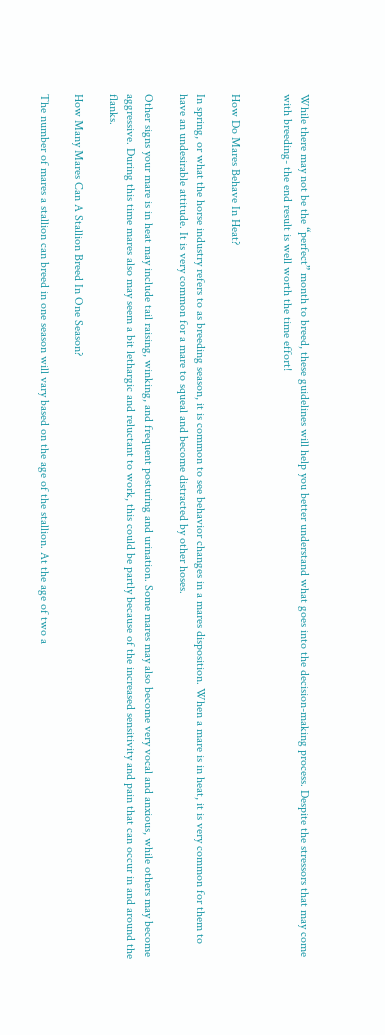While there may not be the “perfect” month to breed, these guidelines will help you better understand what goes into the decision-making process. Despite the stressors that may come with breeding- the end result is well worth the time effort!


How Do Mares Behave In Heat?

In spring, or what the horse industry refers to as breeding season, it is common to see behavior changes in a mares disposition. When a mare is in heat, it is very common for them to have an undesirable attitude. It is very common for a mare to squeal and become distracted by other hoses.

Other signs your mare is in heat may include tail raising, winking, and frequent posturing and urination. Some mares may also become very vocal and anxious, while others may become aggressive. During this time mares also may seem a bit lethargic and reluctant to work, this could be partly because of the increased sensitivity and pain that can occur in and around the flanks.

How Many Mares Can A Stallion Breed In One Season?

The number of mares a stallion can breed in one season will vary based on the age of the stallion. At the age of two a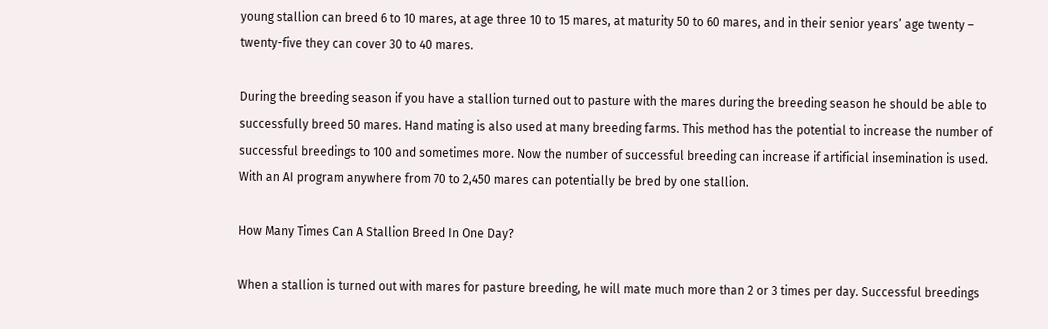young stallion can breed 6 to 10 mares, at age three 10 to 15 mares, at maturity 50 to 60 mares, and in their senior years’ age twenty – twenty-five they can cover 30 to 40 mares.

During the breeding season if you have a stallion turned out to pasture with the mares during the breeding season he should be able to successfully breed 50 mares. Hand mating is also used at many breeding farms. This method has the potential to increase the number of successful breedings to 100 and sometimes more. Now the number of successful breeding can increase if artificial insemination is used. With an AI program anywhere from 70 to 2,450 mares can potentially be bred by one stallion.

How Many Times Can A Stallion Breed In One Day?

When a stallion is turned out with mares for pasture breeding, he will mate much more than 2 or 3 times per day. Successful breedings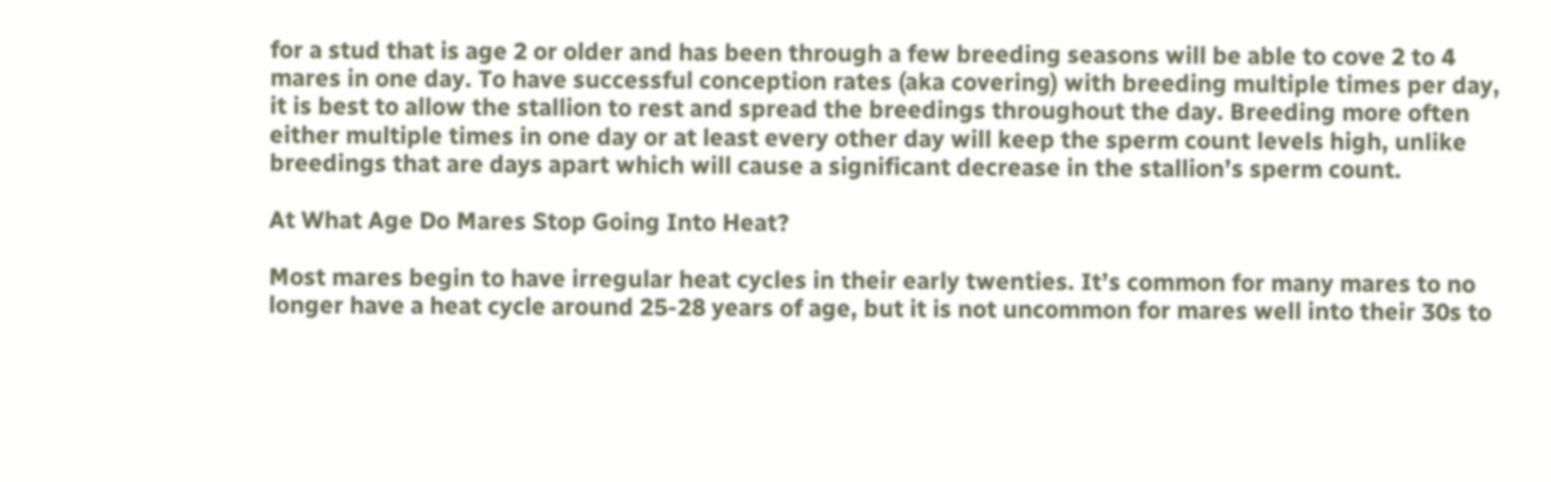for a stud that is age 2 or older and has been through a few breeding seasons will be able to cove 2 to 4 mares in one day. To have successful conception rates (aka covering) with breeding multiple times per day, it is best to allow the stallion to rest and spread the breedings throughout the day. Breeding more often either multiple times in one day or at least every other day will keep the sperm count levels high, unlike breedings that are days apart which will cause a significant decrease in the stallion’s sperm count.

At What Age Do Mares Stop Going Into Heat?

Most mares begin to have irregular heat cycles in their early twenties. It’s common for many mares to no longer have a heat cycle around 25-28 years of age, but it is not uncommon for mares well into their 30s to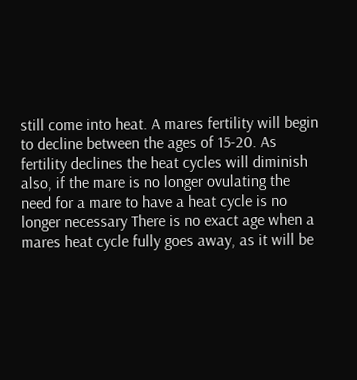still come into heat. A mares fertility will begin to decline between the ages of 15-20. As fertility declines the heat cycles will diminish also, if the mare is no longer ovulating the need for a mare to have a heat cycle is no longer necessary There is no exact age when a mares heat cycle fully goes away, as it will be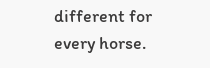different for every horse.